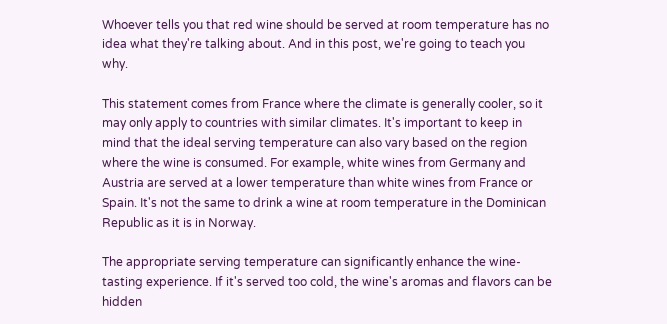Whoever tells you that red wine should be served at room temperature has no idea what they're talking about. And in this post, we're going to teach you why.

This statement comes from France where the climate is generally cooler, so it may only apply to countries with similar climates. It's important to keep in mind that the ideal serving temperature can also vary based on the region where the wine is consumed. For example, white wines from Germany and Austria are served at a lower temperature than white wines from France or Spain. It's not the same to drink a wine at room temperature in the Dominican Republic as it is in Norway.

The appropriate serving temperature can significantly enhance the wine-tasting experience. If it's served too cold, the wine's aromas and flavors can be hidden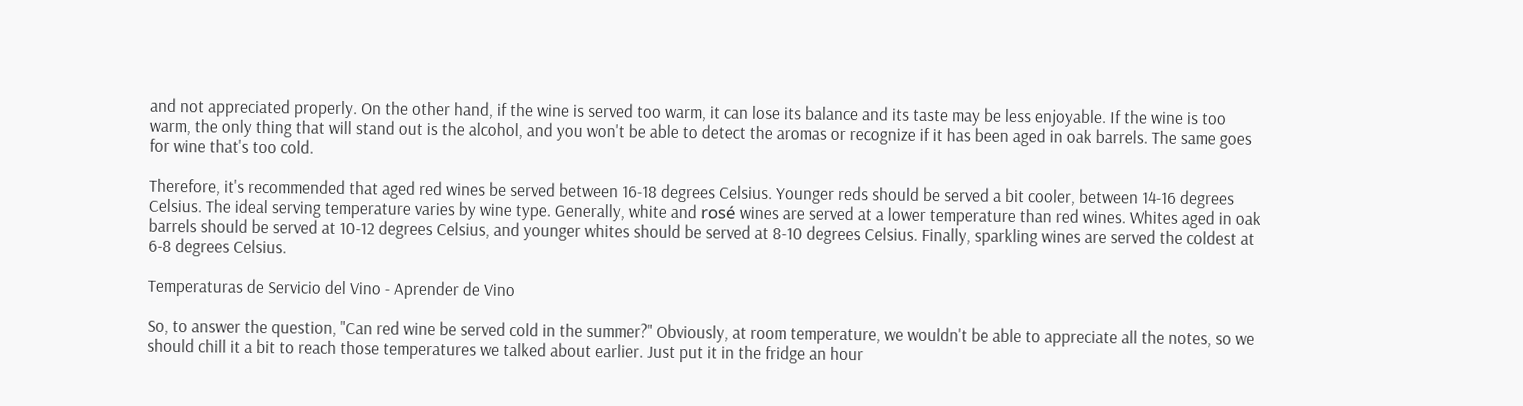and not appreciated properly. On the other hand, if the wine is served too warm, it can lose its balance and its taste may be less enjoyable. If the wine is too warm, the only thing that will stand out is the alcohol, and you won't be able to detect the aromas or recognize if it has been aged in oak barrels. The same goes for wine that's too cold.

Therefore, it's recommended that aged red wines be served between 16-18 degrees Celsius. Younger reds should be served a bit cooler, between 14-16 degrees Celsius. The ideal serving temperature varies by wine type. Generally, white and rosé wines are served at a lower temperature than red wines. Whites aged in oak barrels should be served at 10-12 degrees Celsius, and younger whites should be served at 8-10 degrees Celsius. Finally, sparkling wines are served the coldest at 6-8 degrees Celsius.

Temperaturas de Servicio del Vino - Aprender de Vino

So, to answer the question, "Can red wine be served cold in the summer?" Obviously, at room temperature, we wouldn't be able to appreciate all the notes, so we should chill it a bit to reach those temperatures we talked about earlier. Just put it in the fridge an hour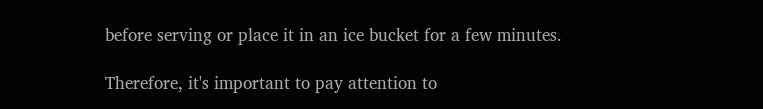before serving or place it in an ice bucket for a few minutes.

Therefore, it's important to pay attention to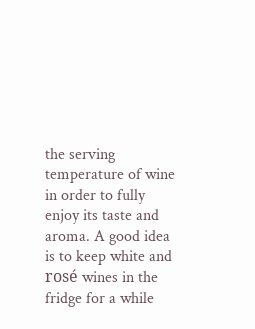the serving temperature of wine in order to fully enjoy its taste and aroma. A good idea is to keep white and rosé wines in the fridge for a while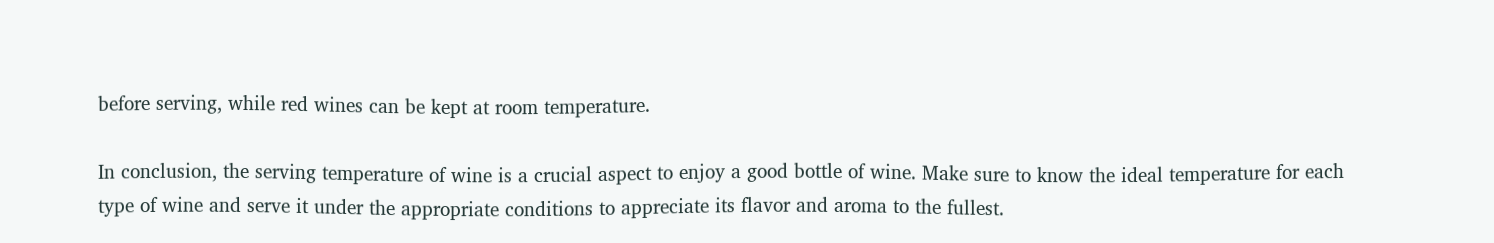before serving, while red wines can be kept at room temperature.

In conclusion, the serving temperature of wine is a crucial aspect to enjoy a good bottle of wine. Make sure to know the ideal temperature for each type of wine and serve it under the appropriate conditions to appreciate its flavor and aroma to the fullest.